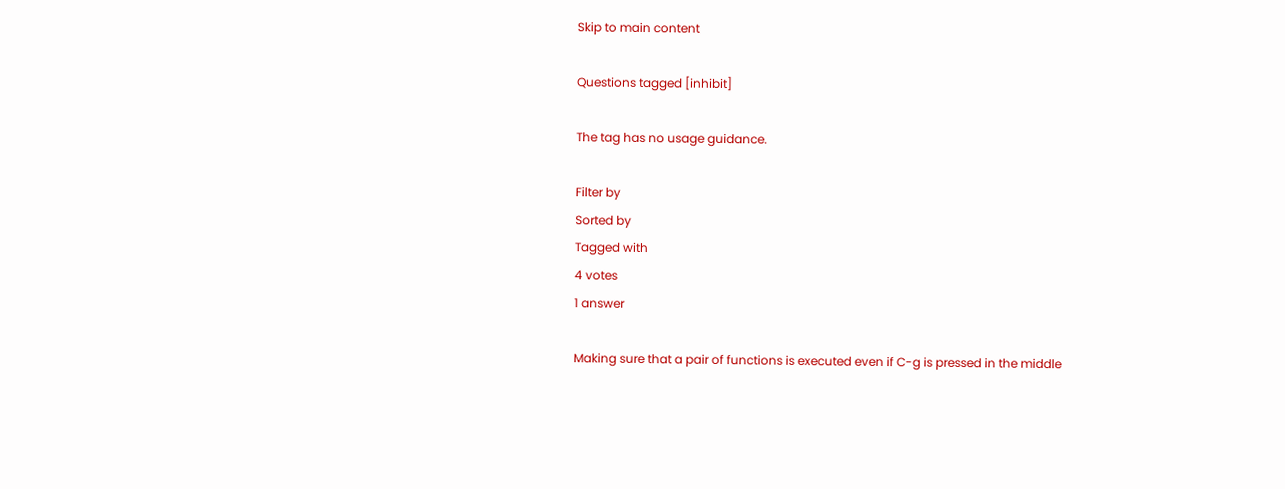Skip to main content

Questions tagged [inhibit]

The tag has no usage guidance.

Filter by
Sorted by
Tagged with
4 votes
1 answer

Making sure that a pair of functions is executed even if C-g is pressed in the middle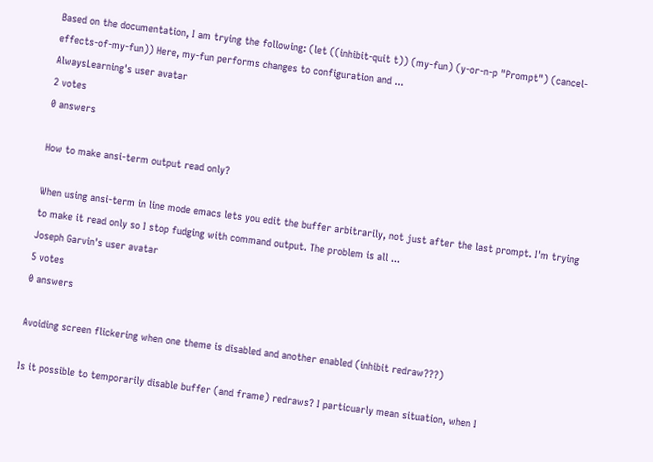Based on the documentation, I am trying the following: (let ((inhibit-quit t)) (my-fun) (y-or-n-p "Prompt") (cancel-effects-of-my-fun)) Here, my-fun performs changes to configuration and ...
AlwaysLearning's user avatar
2 votes
0 answers

How to make ansi-term output read only?

When using ansi-term in line mode emacs lets you edit the buffer arbitrarily, not just after the last prompt. I'm trying to make it read only so I stop fudging with command output. The problem is all ...
Joseph Garvin's user avatar
5 votes
0 answers

Avoiding screen flickering when one theme is disabled and another enabled (inhibit redraw???)

Is it possible to temporarily disable buffer (and frame) redraws? I particuarly mean situation, when I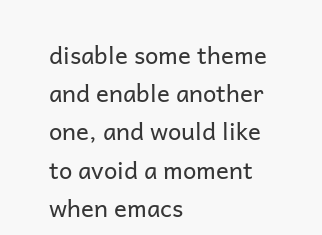disable some theme and enable another one, and would like to avoid a moment when emacs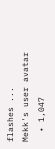flashes ...
Mekk's user avatar
  • 1,047